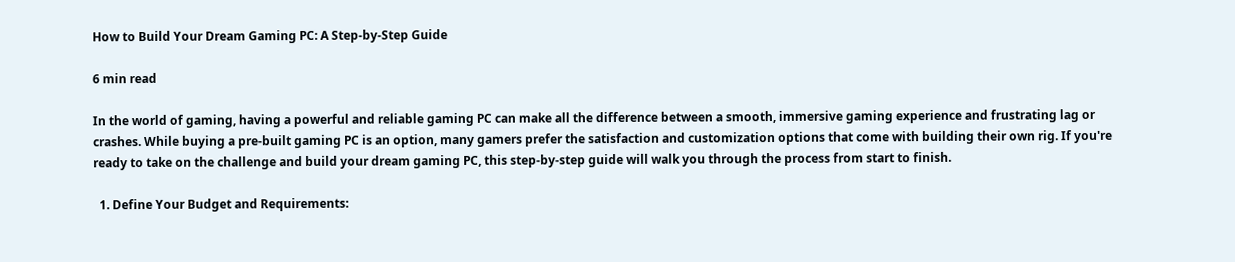How to Build Your Dream Gaming PC: A Step-by-Step Guide

6 min read

In the world of gaming, having a powerful and reliable gaming PC can make all the difference between a smooth, immersive gaming experience and frustrating lag or crashes. While buying a pre-built gaming PC is an option, many gamers prefer the satisfaction and customization options that come with building their own rig. If you're ready to take on the challenge and build your dream gaming PC, this step-by-step guide will walk you through the process from start to finish.

  1. Define Your Budget and Requirements: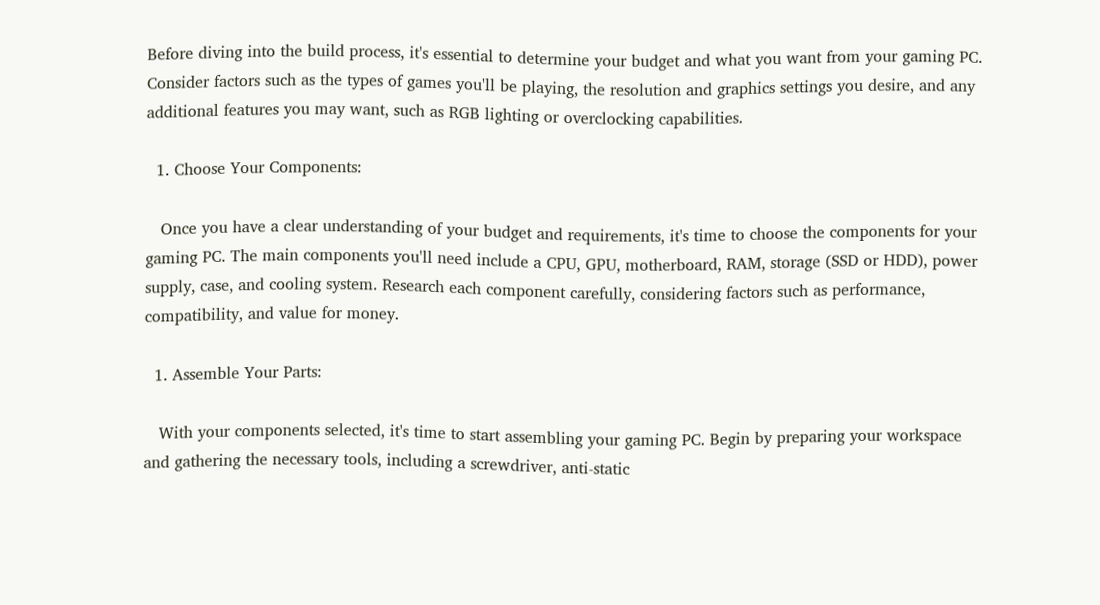Before diving into the build process, it's essential to determine your budget and what you want from your gaming PC. Consider factors such as the types of games you'll be playing, the resolution and graphics settings you desire, and any additional features you may want, such as RGB lighting or overclocking capabilities.

  1. Choose Your Components:

   Once you have a clear understanding of your budget and requirements, it's time to choose the components for your gaming PC. The main components you'll need include a CPU, GPU, motherboard, RAM, storage (SSD or HDD), power supply, case, and cooling system. Research each component carefully, considering factors such as performance, compatibility, and value for money.

  1. Assemble Your Parts:

   With your components selected, it's time to start assembling your gaming PC. Begin by preparing your workspace and gathering the necessary tools, including a screwdriver, anti-static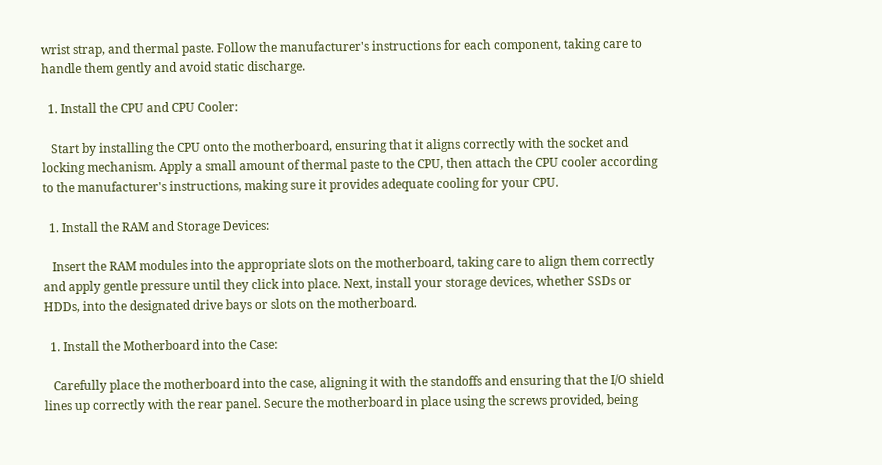wrist strap, and thermal paste. Follow the manufacturer's instructions for each component, taking care to handle them gently and avoid static discharge.

  1. Install the CPU and CPU Cooler:

   Start by installing the CPU onto the motherboard, ensuring that it aligns correctly with the socket and locking mechanism. Apply a small amount of thermal paste to the CPU, then attach the CPU cooler according to the manufacturer's instructions, making sure it provides adequate cooling for your CPU.

  1. Install the RAM and Storage Devices:

   Insert the RAM modules into the appropriate slots on the motherboard, taking care to align them correctly and apply gentle pressure until they click into place. Next, install your storage devices, whether SSDs or HDDs, into the designated drive bays or slots on the motherboard.

  1. Install the Motherboard into the Case:

   Carefully place the motherboard into the case, aligning it with the standoffs and ensuring that the I/O shield lines up correctly with the rear panel. Secure the motherboard in place using the screws provided, being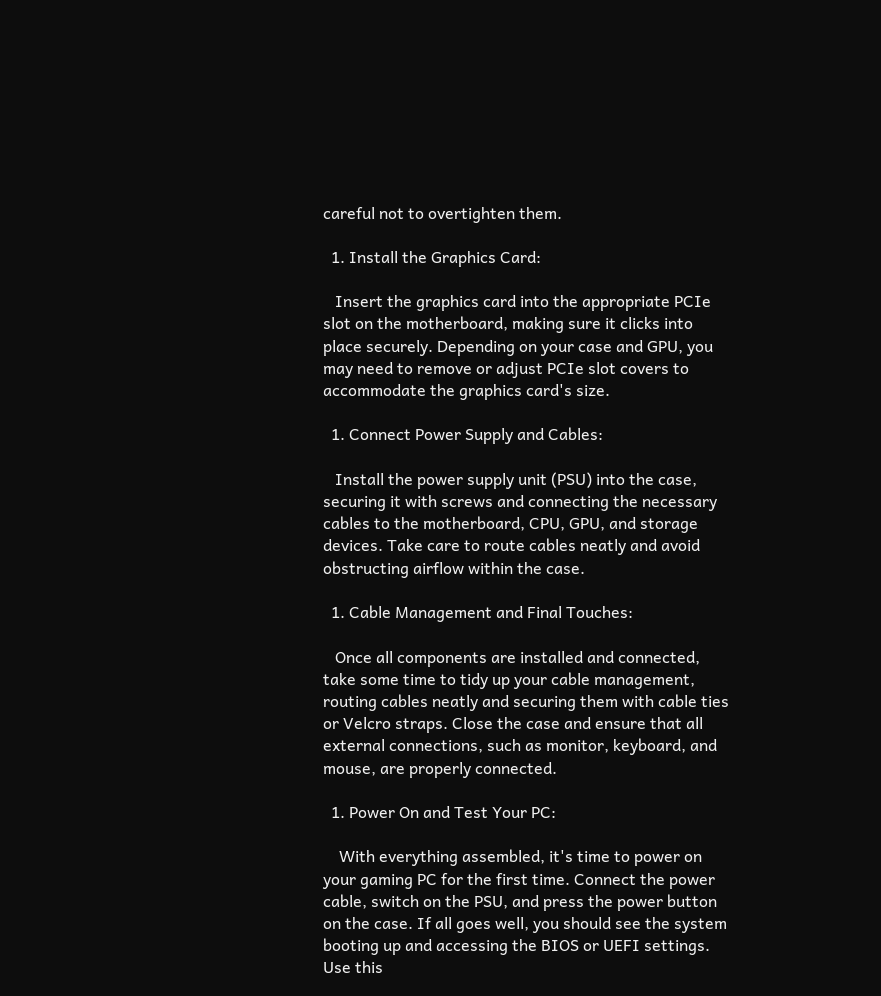careful not to overtighten them.

  1. Install the Graphics Card:

   Insert the graphics card into the appropriate PCIe slot on the motherboard, making sure it clicks into place securely. Depending on your case and GPU, you may need to remove or adjust PCIe slot covers to accommodate the graphics card's size.

  1. Connect Power Supply and Cables:

   Install the power supply unit (PSU) into the case, securing it with screws and connecting the necessary cables to the motherboard, CPU, GPU, and storage devices. Take care to route cables neatly and avoid obstructing airflow within the case.

  1. Cable Management and Final Touches:

   Once all components are installed and connected, take some time to tidy up your cable management, routing cables neatly and securing them with cable ties or Velcro straps. Close the case and ensure that all external connections, such as monitor, keyboard, and mouse, are properly connected.

  1. Power On and Test Your PC:

    With everything assembled, it's time to power on your gaming PC for the first time. Connect the power cable, switch on the PSU, and press the power button on the case. If all goes well, you should see the system booting up and accessing the BIOS or UEFI settings. Use this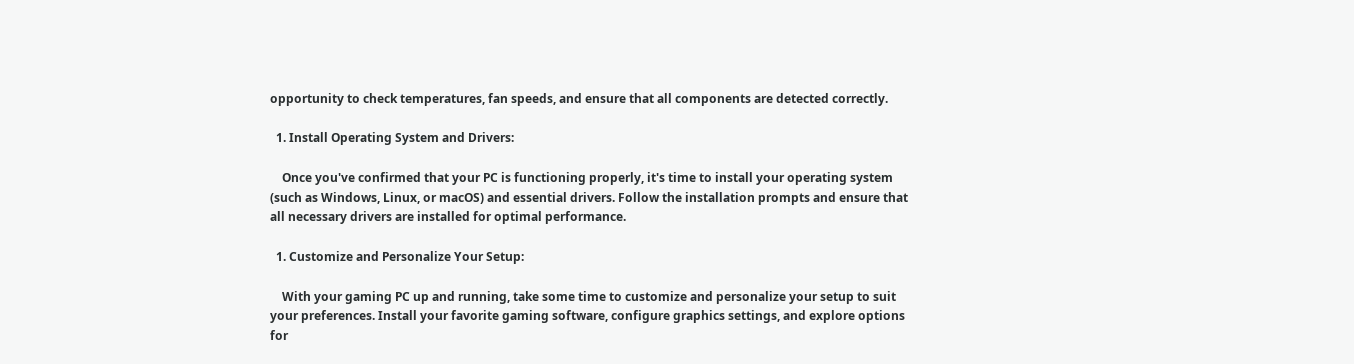opportunity to check temperatures, fan speeds, and ensure that all components are detected correctly.

  1. Install Operating System and Drivers:

    Once you've confirmed that your PC is functioning properly, it's time to install your operating system (such as Windows, Linux, or macOS) and essential drivers. Follow the installation prompts and ensure that all necessary drivers are installed for optimal performance.

  1. Customize and Personalize Your Setup:

    With your gaming PC up and running, take some time to customize and personalize your setup to suit your preferences. Install your favorite gaming software, configure graphics settings, and explore options for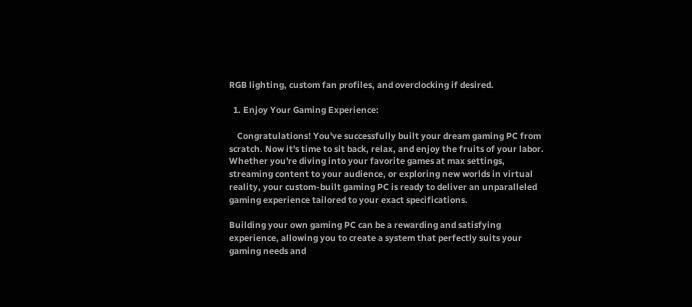RGB lighting, custom fan profiles, and overclocking if desired.

  1. Enjoy Your Gaming Experience:

    Congratulations! You've successfully built your dream gaming PC from scratch. Now it's time to sit back, relax, and enjoy the fruits of your labor. Whether you're diving into your favorite games at max settings, streaming content to your audience, or exploring new worlds in virtual reality, your custom-built gaming PC is ready to deliver an unparalleled gaming experience tailored to your exact specifications.

Building your own gaming PC can be a rewarding and satisfying experience, allowing you to create a system that perfectly suits your gaming needs and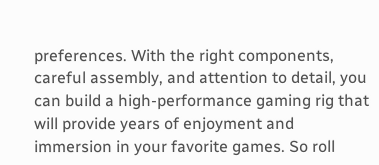preferences. With the right components, careful assembly, and attention to detail, you can build a high-performance gaming rig that will provide years of enjoyment and immersion in your favorite games. So roll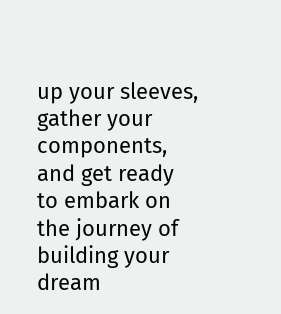up your sleeves, gather your components, and get ready to embark on the journey of building your dream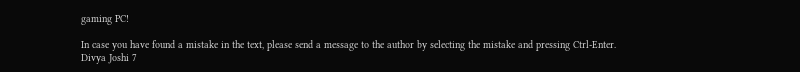gaming PC!

In case you have found a mistake in the text, please send a message to the author by selecting the mistake and pressing Ctrl-Enter.
Divya Joshi 7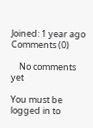Joined: 1 year ago
Comments (0)

    No comments yet

You must be logged in to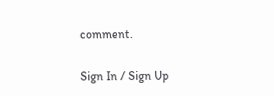comment.

Sign In / Sign Up